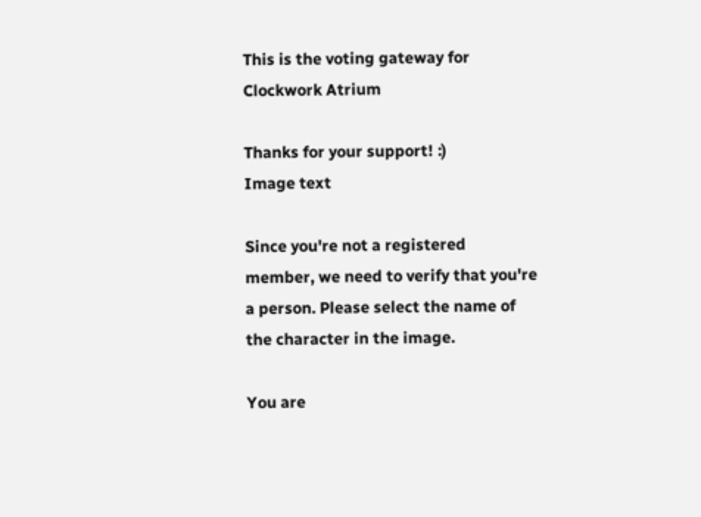This is the voting gateway for Clockwork Atrium

Thanks for your support! :)
Image text

Since you're not a registered member, we need to verify that you're a person. Please select the name of the character in the image.

You are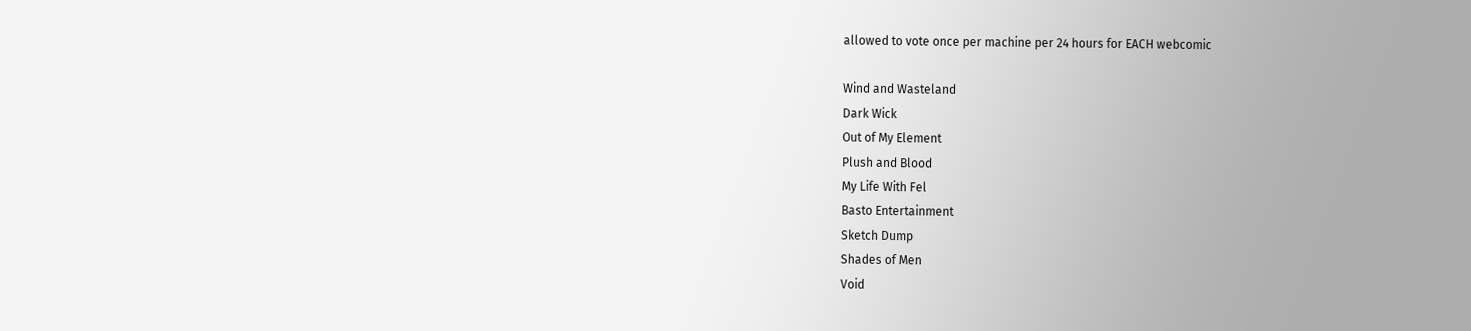allowed to vote once per machine per 24 hours for EACH webcomic

Wind and Wasteland
Dark Wick
Out of My Element
Plush and Blood
My Life With Fel
Basto Entertainment
Sketch Dump
Shades of Men
Void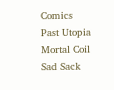Comics
Past Utopia
Mortal Coil
Sad Sack